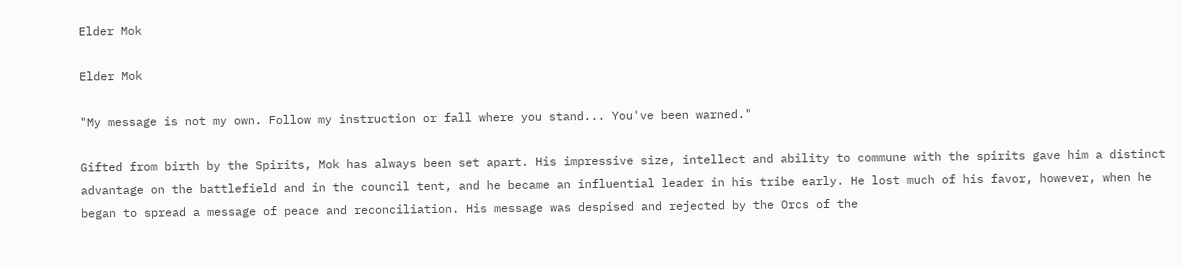Elder Mok

Elder Mok

"My message is not my own. Follow my instruction or fall where you stand... You've been warned."

Gifted from birth by the Spirits, Mok has always been set apart. His impressive size, intellect and ability to commune with the spirits gave him a distinct advantage on the battlefield and in the council tent, and he became an influential leader in his tribe early. He lost much of his favor, however, when he began to spread a message of peace and reconciliation. His message was despised and rejected by the Orcs of the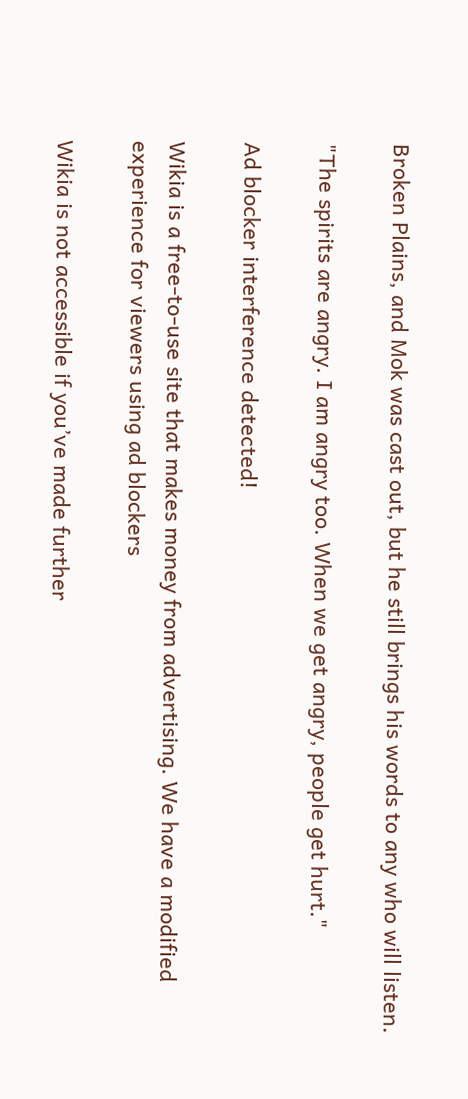Broken Plains, and Mok was cast out, but he still brings his words to any who will listen.

"The spirits are angry. I am angry too. When we get angry, people get hurt."

Ad blocker interference detected!

Wikia is a free-to-use site that makes money from advertising. We have a modified experience for viewers using ad blockers

Wikia is not accessible if you’ve made further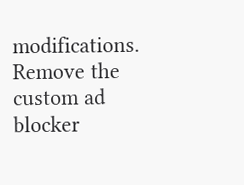modifications. Remove the custom ad blocker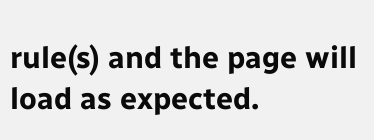rule(s) and the page will load as expected.